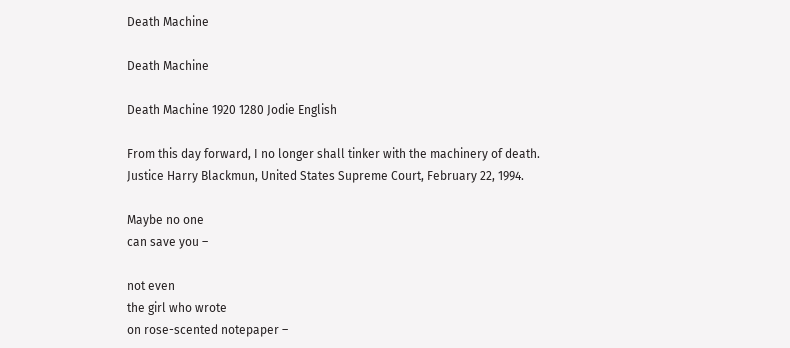Death Machine

Death Machine

Death Machine 1920 1280 Jodie English

From this day forward, I no longer shall tinker with the machinery of death.
Justice Harry Blackmun, United States Supreme Court, February 22, 1994.

Maybe no one
can save you –

not even
the girl who wrote
on rose-scented notepaper –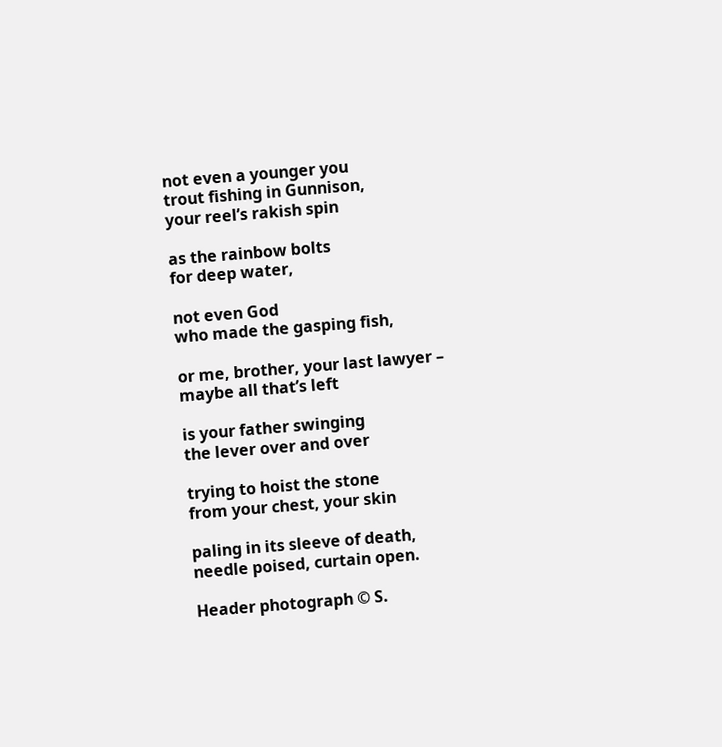not even a younger you
trout fishing in Gunnison,
your reel’s rakish spin

as the rainbow bolts
for deep water,

not even God
who made the gasping fish,

or me, brother, your last lawyer –
maybe all that’s left

is your father swinging
the lever over and over

trying to hoist the stone
from your chest, your skin

paling in its sleeve of death,
needle poised, curtain open.

Header photograph © S.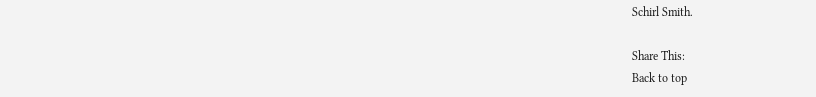Schirl Smith.

Share This:
Back to top